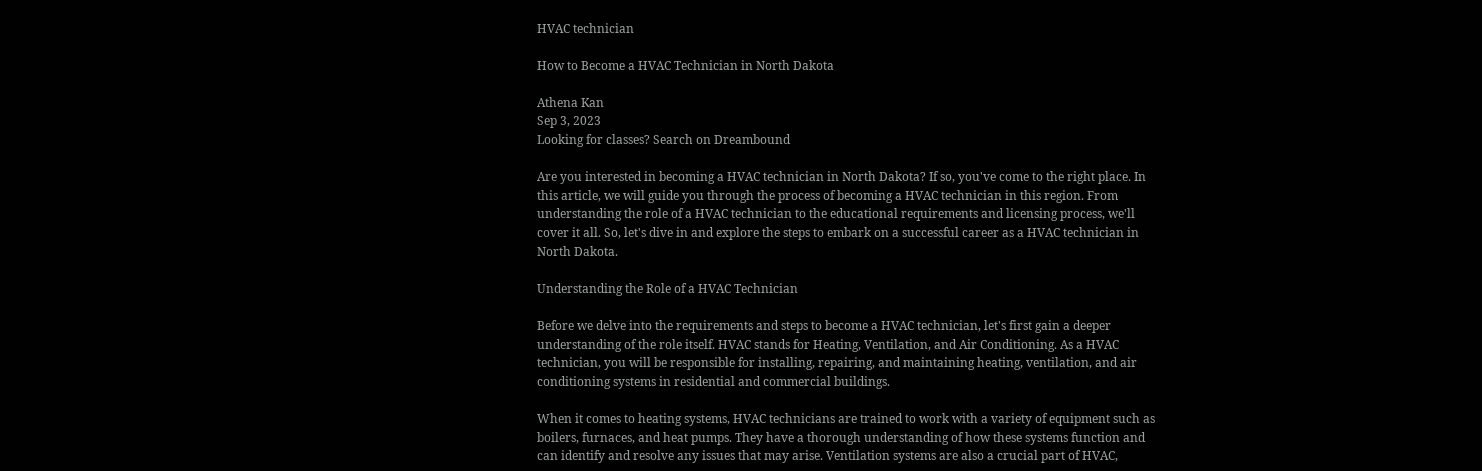HVAC technician

How to Become a HVAC Technician in North Dakota

Athena Kan
Sep 3, 2023
Looking for classes? Search on Dreambound

Are you interested in becoming a HVAC technician in North Dakota? If so, you've come to the right place. In this article, we will guide you through the process of becoming a HVAC technician in this region. From understanding the role of a HVAC technician to the educational requirements and licensing process, we'll cover it all. So, let's dive in and explore the steps to embark on a successful career as a HVAC technician in North Dakota.

Understanding the Role of a HVAC Technician

Before we delve into the requirements and steps to become a HVAC technician, let's first gain a deeper understanding of the role itself. HVAC stands for Heating, Ventilation, and Air Conditioning. As a HVAC technician, you will be responsible for installing, repairing, and maintaining heating, ventilation, and air conditioning systems in residential and commercial buildings.

When it comes to heating systems, HVAC technicians are trained to work with a variety of equipment such as boilers, furnaces, and heat pumps. They have a thorough understanding of how these systems function and can identify and resolve any issues that may arise. Ventilation systems are also a crucial part of HVAC,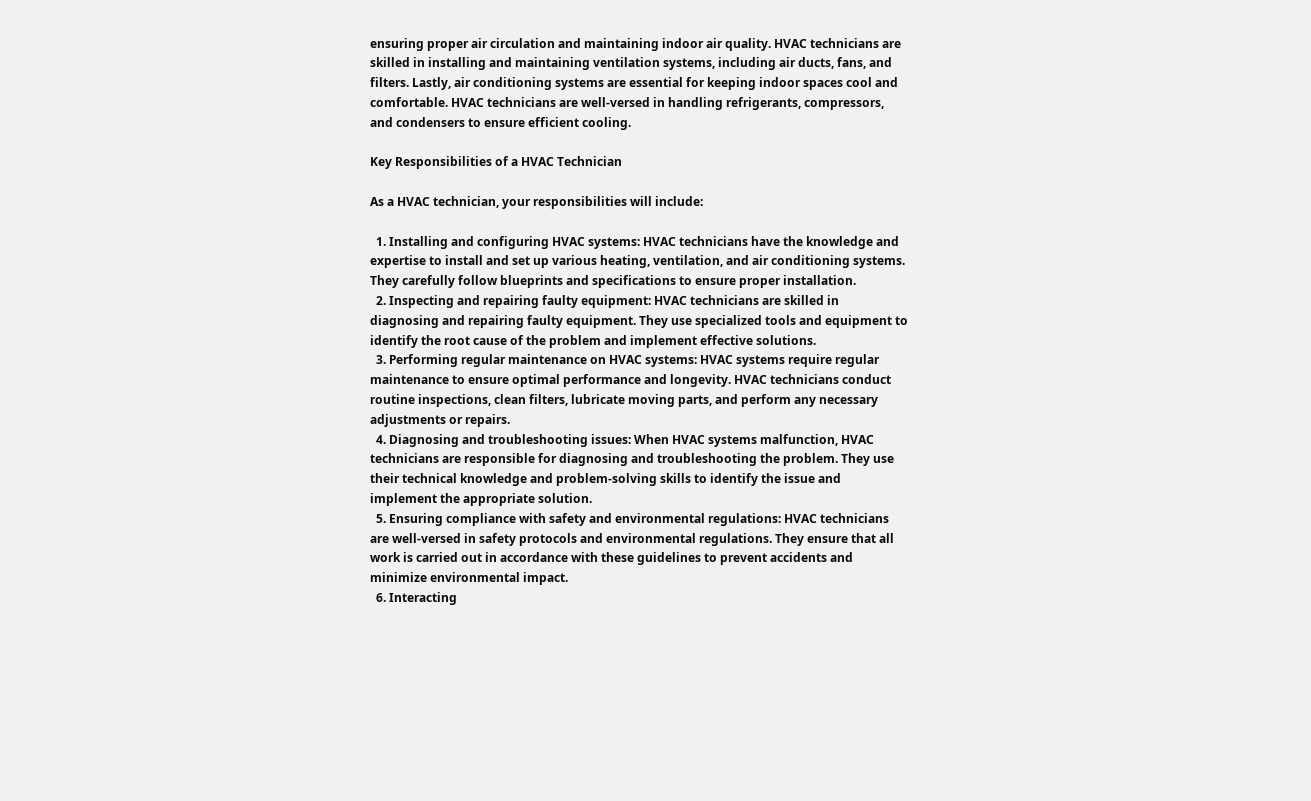ensuring proper air circulation and maintaining indoor air quality. HVAC technicians are skilled in installing and maintaining ventilation systems, including air ducts, fans, and filters. Lastly, air conditioning systems are essential for keeping indoor spaces cool and comfortable. HVAC technicians are well-versed in handling refrigerants, compressors, and condensers to ensure efficient cooling.

Key Responsibilities of a HVAC Technician

As a HVAC technician, your responsibilities will include:

  1. Installing and configuring HVAC systems: HVAC technicians have the knowledge and expertise to install and set up various heating, ventilation, and air conditioning systems. They carefully follow blueprints and specifications to ensure proper installation.
  2. Inspecting and repairing faulty equipment: HVAC technicians are skilled in diagnosing and repairing faulty equipment. They use specialized tools and equipment to identify the root cause of the problem and implement effective solutions.
  3. Performing regular maintenance on HVAC systems: HVAC systems require regular maintenance to ensure optimal performance and longevity. HVAC technicians conduct routine inspections, clean filters, lubricate moving parts, and perform any necessary adjustments or repairs.
  4. Diagnosing and troubleshooting issues: When HVAC systems malfunction, HVAC technicians are responsible for diagnosing and troubleshooting the problem. They use their technical knowledge and problem-solving skills to identify the issue and implement the appropriate solution.
  5. Ensuring compliance with safety and environmental regulations: HVAC technicians are well-versed in safety protocols and environmental regulations. They ensure that all work is carried out in accordance with these guidelines to prevent accidents and minimize environmental impact.
  6. Interacting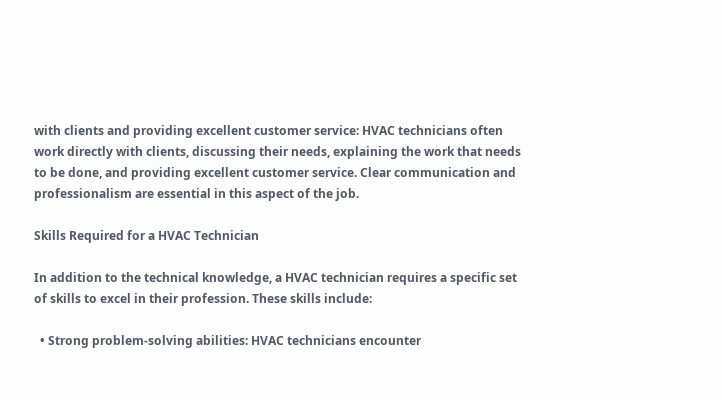with clients and providing excellent customer service: HVAC technicians often work directly with clients, discussing their needs, explaining the work that needs to be done, and providing excellent customer service. Clear communication and professionalism are essential in this aspect of the job.

Skills Required for a HVAC Technician

In addition to the technical knowledge, a HVAC technician requires a specific set of skills to excel in their profession. These skills include:

  • Strong problem-solving abilities: HVAC technicians encounter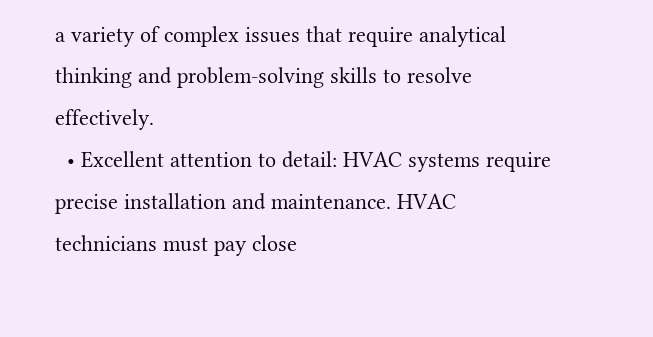a variety of complex issues that require analytical thinking and problem-solving skills to resolve effectively.
  • Excellent attention to detail: HVAC systems require precise installation and maintenance. HVAC technicians must pay close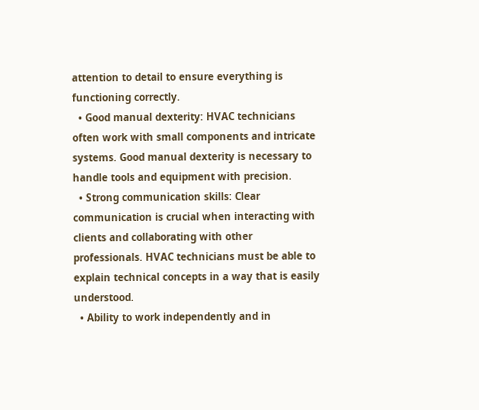attention to detail to ensure everything is functioning correctly.
  • Good manual dexterity: HVAC technicians often work with small components and intricate systems. Good manual dexterity is necessary to handle tools and equipment with precision.
  • Strong communication skills: Clear communication is crucial when interacting with clients and collaborating with other professionals. HVAC technicians must be able to explain technical concepts in a way that is easily understood.
  • Ability to work independently and in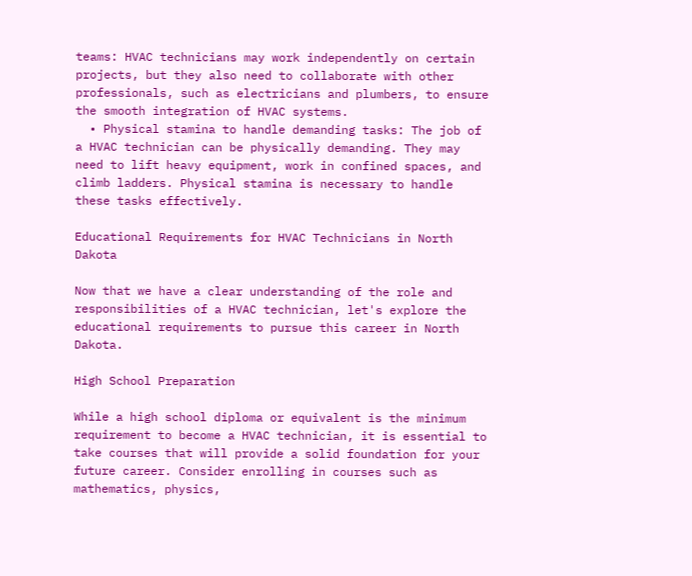teams: HVAC technicians may work independently on certain projects, but they also need to collaborate with other professionals, such as electricians and plumbers, to ensure the smooth integration of HVAC systems.
  • Physical stamina to handle demanding tasks: The job of a HVAC technician can be physically demanding. They may need to lift heavy equipment, work in confined spaces, and climb ladders. Physical stamina is necessary to handle these tasks effectively.

Educational Requirements for HVAC Technicians in North Dakota

Now that we have a clear understanding of the role and responsibilities of a HVAC technician, let's explore the educational requirements to pursue this career in North Dakota.

High School Preparation

While a high school diploma or equivalent is the minimum requirement to become a HVAC technician, it is essential to take courses that will provide a solid foundation for your future career. Consider enrolling in courses such as mathematics, physics,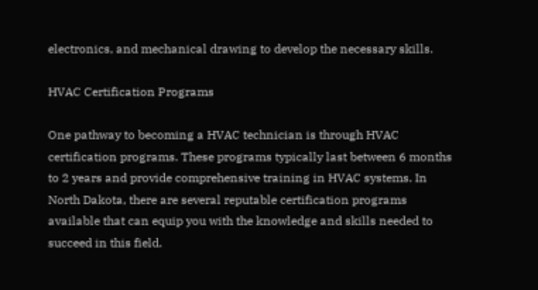electronics, and mechanical drawing to develop the necessary skills.

HVAC Certification Programs

One pathway to becoming a HVAC technician is through HVAC certification programs. These programs typically last between 6 months to 2 years and provide comprehensive training in HVAC systems. In North Dakota, there are several reputable certification programs available that can equip you with the knowledge and skills needed to succeed in this field.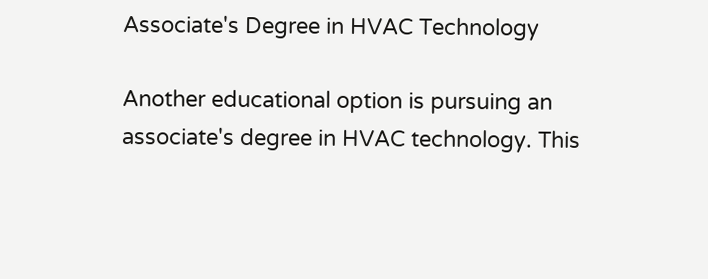Associate's Degree in HVAC Technology

Another educational option is pursuing an associate's degree in HVAC technology. This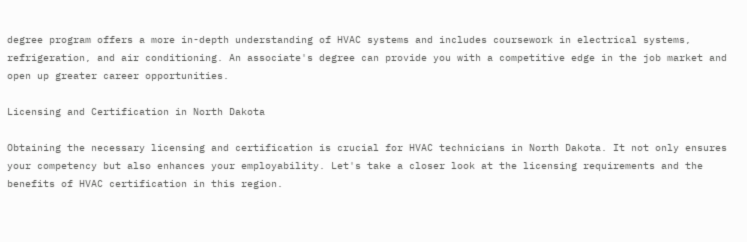degree program offers a more in-depth understanding of HVAC systems and includes coursework in electrical systems, refrigeration, and air conditioning. An associate's degree can provide you with a competitive edge in the job market and open up greater career opportunities.

Licensing and Certification in North Dakota

Obtaining the necessary licensing and certification is crucial for HVAC technicians in North Dakota. It not only ensures your competency but also enhances your employability. Let's take a closer look at the licensing requirements and the benefits of HVAC certification in this region.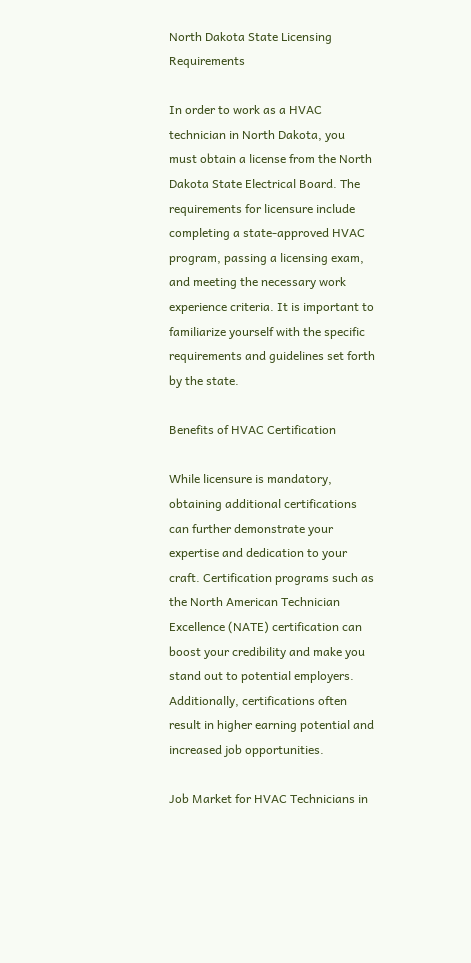North Dakota State Licensing Requirements

In order to work as a HVAC technician in North Dakota, you must obtain a license from the North Dakota State Electrical Board. The requirements for licensure include completing a state-approved HVAC program, passing a licensing exam, and meeting the necessary work experience criteria. It is important to familiarize yourself with the specific requirements and guidelines set forth by the state.

Benefits of HVAC Certification

While licensure is mandatory, obtaining additional certifications can further demonstrate your expertise and dedication to your craft. Certification programs such as the North American Technician Excellence (NATE) certification can boost your credibility and make you stand out to potential employers. Additionally, certifications often result in higher earning potential and increased job opportunities.

Job Market for HVAC Technicians in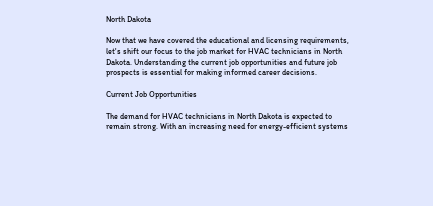North Dakota

Now that we have covered the educational and licensing requirements, let's shift our focus to the job market for HVAC technicians in North Dakota. Understanding the current job opportunities and future job prospects is essential for making informed career decisions.

Current Job Opportunities

The demand for HVAC technicians in North Dakota is expected to remain strong. With an increasing need for energy-efficient systems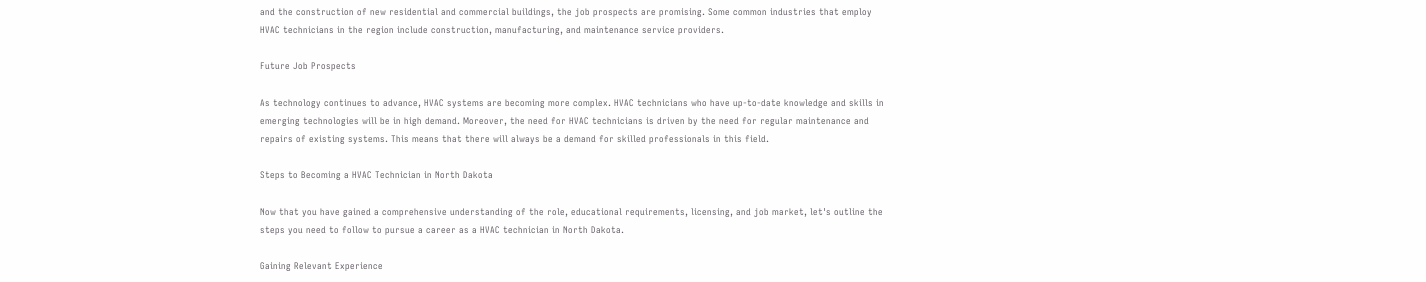and the construction of new residential and commercial buildings, the job prospects are promising. Some common industries that employ HVAC technicians in the region include construction, manufacturing, and maintenance service providers.

Future Job Prospects

As technology continues to advance, HVAC systems are becoming more complex. HVAC technicians who have up-to-date knowledge and skills in emerging technologies will be in high demand. Moreover, the need for HVAC technicians is driven by the need for regular maintenance and repairs of existing systems. This means that there will always be a demand for skilled professionals in this field.

Steps to Becoming a HVAC Technician in North Dakota

Now that you have gained a comprehensive understanding of the role, educational requirements, licensing, and job market, let's outline the steps you need to follow to pursue a career as a HVAC technician in North Dakota.

Gaining Relevant Experience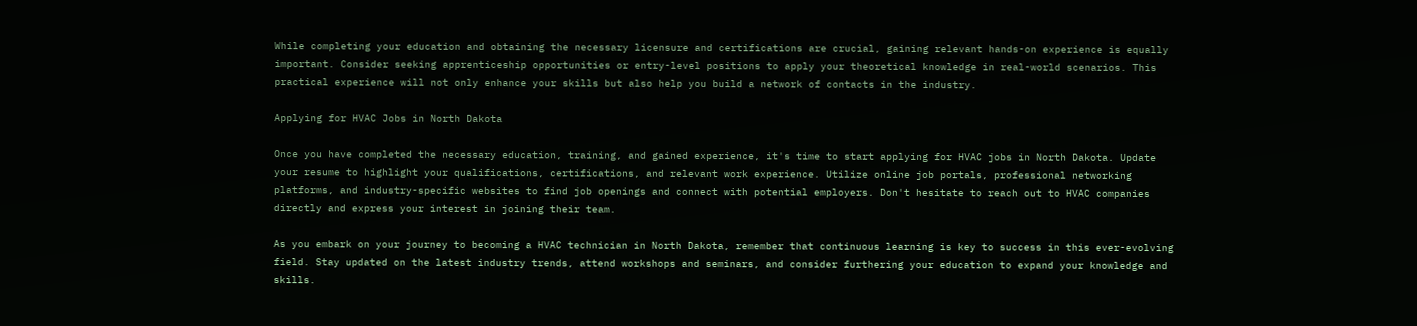While completing your education and obtaining the necessary licensure and certifications are crucial, gaining relevant hands-on experience is equally important. Consider seeking apprenticeship opportunities or entry-level positions to apply your theoretical knowledge in real-world scenarios. This practical experience will not only enhance your skills but also help you build a network of contacts in the industry.

Applying for HVAC Jobs in North Dakota

Once you have completed the necessary education, training, and gained experience, it's time to start applying for HVAC jobs in North Dakota. Update your resume to highlight your qualifications, certifications, and relevant work experience. Utilize online job portals, professional networking platforms, and industry-specific websites to find job openings and connect with potential employers. Don't hesitate to reach out to HVAC companies directly and express your interest in joining their team.

As you embark on your journey to becoming a HVAC technician in North Dakota, remember that continuous learning is key to success in this ever-evolving field. Stay updated on the latest industry trends, attend workshops and seminars, and consider furthering your education to expand your knowledge and skills.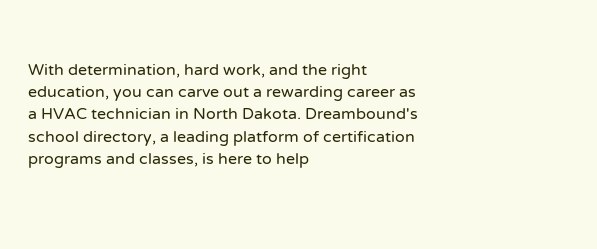With determination, hard work, and the right education, you can carve out a rewarding career as a HVAC technician in North Dakota. Dreambound's school directory, a leading platform of certification programs and classes, is here to help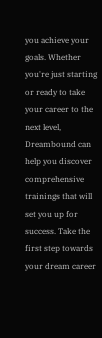you achieve your goals. Whether you're just starting or ready to take your career to the next level, Dreambound can help you discover comprehensive trainings that will set you up for success. Take the first step towards your dream career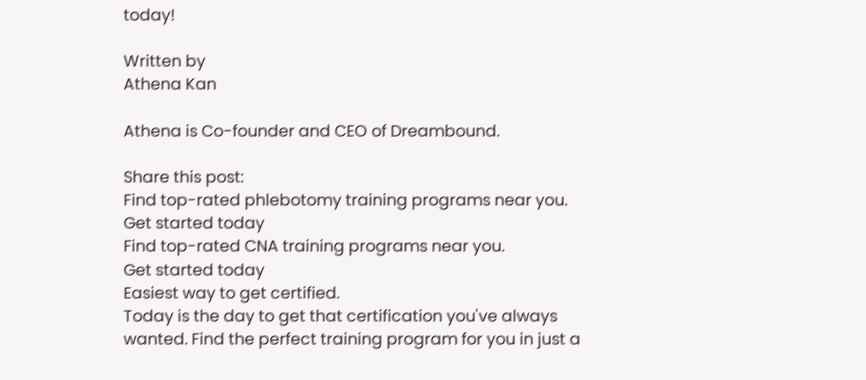today!

Written by
Athena Kan

Athena is Co-founder and CEO of Dreambound.

Share this post:
Find top-rated phlebotomy training programs near you.
Get started today
Find top-rated CNA training programs near you.
Get started today
Easiest way to get certified.
Today is the day to get that certification you've always wanted. Find the perfect training program for you in just a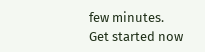few minutes.
Get started now